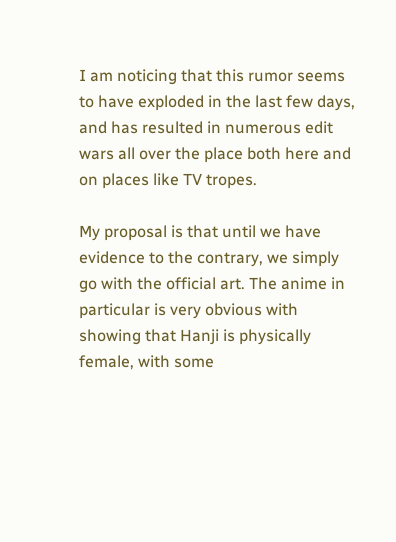I am noticing that this rumor seems to have exploded in the last few days, and has resulted in numerous edit wars all over the place both here and on places like TV tropes.

My proposal is that until we have evidence to the contrary, we simply go with the official art. The anime in particular is very obvious with showing that Hanji is physically female, with some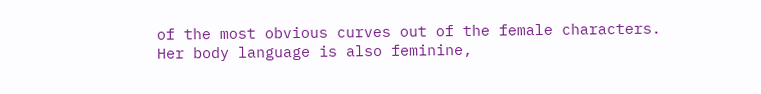of the most obvious curves out of the female characters. Her body language is also feminine,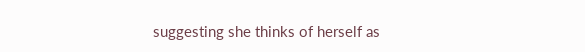suggesting she thinks of herself as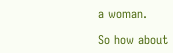a woman.

So how about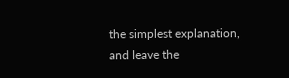the simplest explanation, and leave the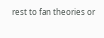rest to fan theories or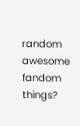random awesome fandom things?